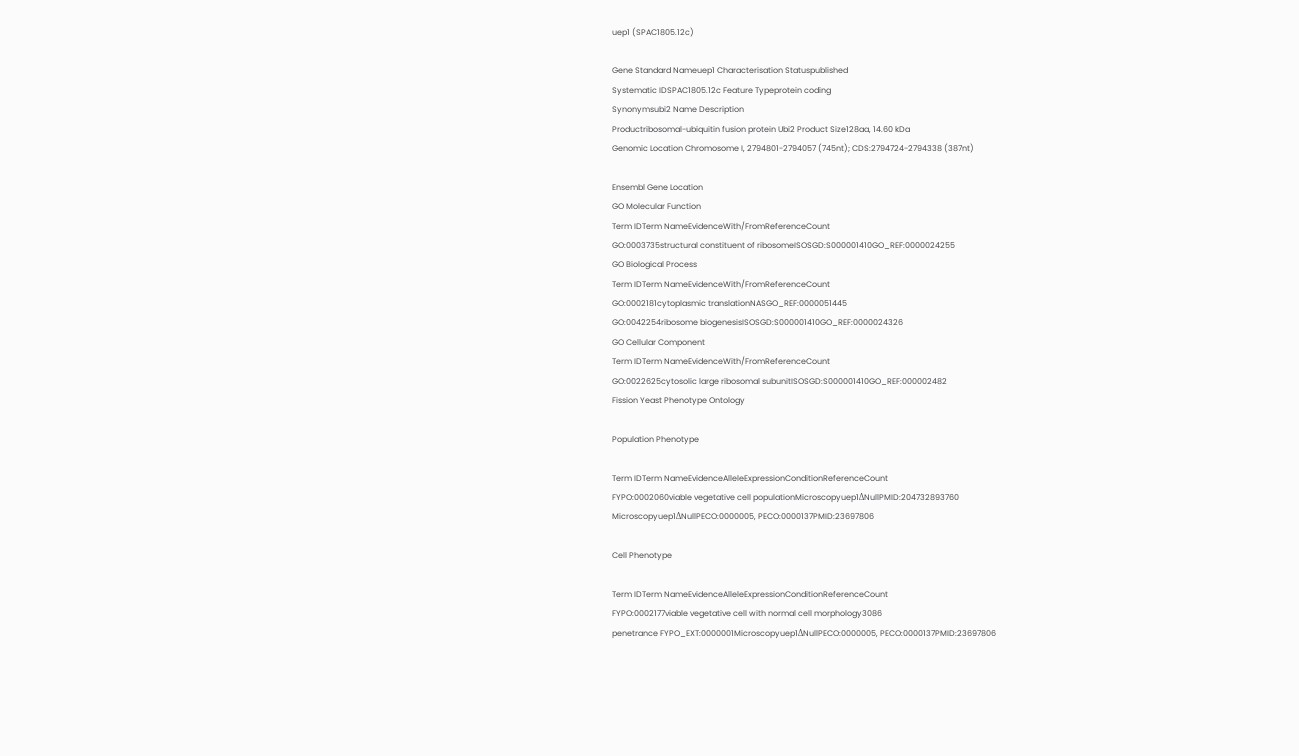uep1 (SPAC1805.12c)

Gene Standard Nameuep1 Characterisation Statuspublished
Systematic IDSPAC1805.12c Feature Typeprotein coding
Synonymsubi2 Name Description
Productribosomal-ubiquitin fusion protein Ubi2 Product Size128aa, 14.60 kDa
Genomic Location Chromosome I, 2794801-2794057 (745nt); CDS:2794724-2794338 (387nt)

Ensembl Gene Location
GO Molecular Function
Term IDTerm NameEvidenceWith/FromReferenceCount
GO:0003735structural constituent of ribosomeISOSGD:S000001410GO_REF:0000024255
GO Biological Process
Term IDTerm NameEvidenceWith/FromReferenceCount
GO:0002181cytoplasmic translationNASGO_REF:0000051445
GO:0042254ribosome biogenesisISOSGD:S000001410GO_REF:0000024326
GO Cellular Component
Term IDTerm NameEvidenceWith/FromReferenceCount
GO:0022625cytosolic large ribosomal subunitISOSGD:S000001410GO_REF:000002482
Fission Yeast Phenotype Ontology

Population Phenotype

Term IDTerm NameEvidenceAlleleExpressionConditionReferenceCount
FYPO:0002060viable vegetative cell populationMicroscopyuep1ΔNullPMID:204732893760
Microscopyuep1ΔNullPECO:0000005, PECO:0000137PMID:23697806

Cell Phenotype

Term IDTerm NameEvidenceAlleleExpressionConditionReferenceCount
FYPO:0002177viable vegetative cell with normal cell morphology3086
penetrance FYPO_EXT:0000001Microscopyuep1ΔNullPECO:0000005, PECO:0000137PMID:23697806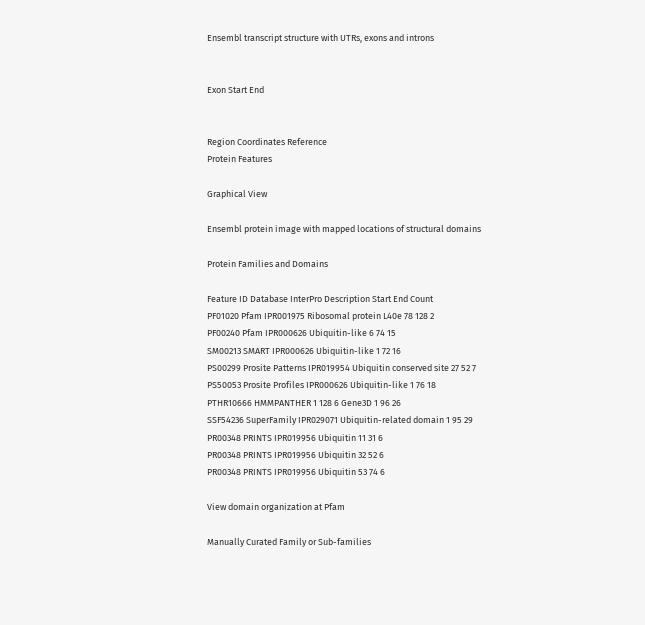Ensembl transcript structure with UTRs, exons and introns


Exon Start End


Region Coordinates Reference
Protein Features

Graphical View

Ensembl protein image with mapped locations of structural domains

Protein Families and Domains

Feature ID Database InterPro Description Start End Count
PF01020 Pfam IPR001975 Ribosomal protein L40e 78 128 2
PF00240 Pfam IPR000626 Ubiquitin-like 6 74 15
SM00213 SMART IPR000626 Ubiquitin-like 1 72 16
PS00299 Prosite Patterns IPR019954 Ubiquitin conserved site 27 52 7
PS50053 Prosite Profiles IPR000626 Ubiquitin-like 1 76 18
PTHR10666 HMMPANTHER 1 128 6 Gene3D 1 96 26
SSF54236 SuperFamily IPR029071 Ubiquitin-related domain 1 95 29
PR00348 PRINTS IPR019956 Ubiquitin 11 31 6
PR00348 PRINTS IPR019956 Ubiquitin 32 52 6
PR00348 PRINTS IPR019956 Ubiquitin 53 74 6

View domain organization at Pfam

Manually Curated Family or Sub-families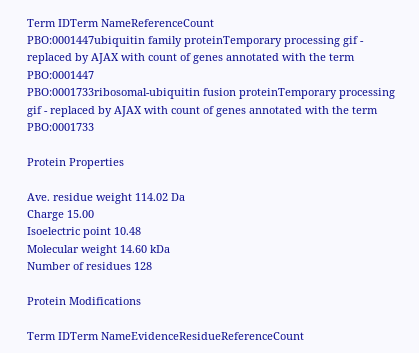Term IDTerm NameReferenceCount
PBO:0001447ubiquitin family proteinTemporary processing gif - replaced by AJAX with count of genes annotated with the term PBO:0001447
PBO:0001733ribosomal-ubiquitin fusion proteinTemporary processing gif - replaced by AJAX with count of genes annotated with the term PBO:0001733

Protein Properties

Ave. residue weight 114.02 Da
Charge 15.00
Isoelectric point 10.48
Molecular weight 14.60 kDa
Number of residues 128

Protein Modifications

Term IDTerm NameEvidenceResidueReferenceCount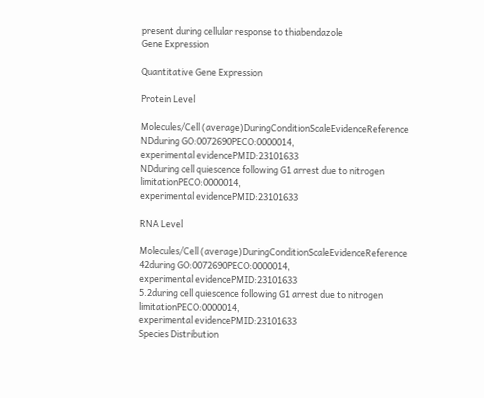present during cellular response to thiabendazole
Gene Expression

Quantitative Gene Expression

Protein Level

Molecules/Cell (average)DuringConditionScaleEvidenceReference
NDduring GO:0072690PECO:0000014,
experimental evidencePMID:23101633
NDduring cell quiescence following G1 arrest due to nitrogen limitationPECO:0000014,
experimental evidencePMID:23101633

RNA Level

Molecules/Cell (average)DuringConditionScaleEvidenceReference
42during GO:0072690PECO:0000014,
experimental evidencePMID:23101633
5.2during cell quiescence following G1 arrest due to nitrogen limitationPECO:0000014,
experimental evidencePMID:23101633
Species Distribution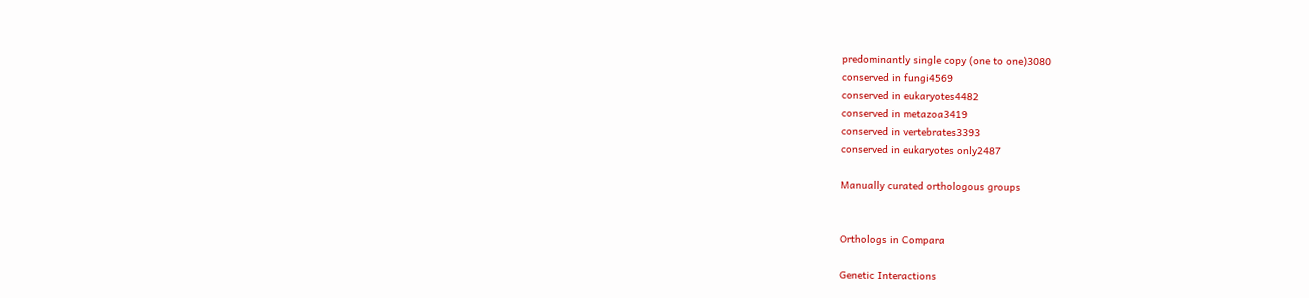predominantly single copy (one to one)3080
conserved in fungi4569
conserved in eukaryotes4482
conserved in metazoa3419
conserved in vertebrates3393
conserved in eukaryotes only2487

Manually curated orthologous groups


Orthologs in Compara

Genetic Interactions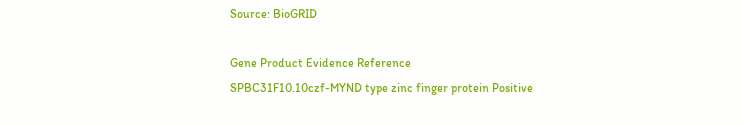Source: BioGRID

Gene Product Evidence Reference
SPBC31F10.10czf-MYND type zinc finger protein Positive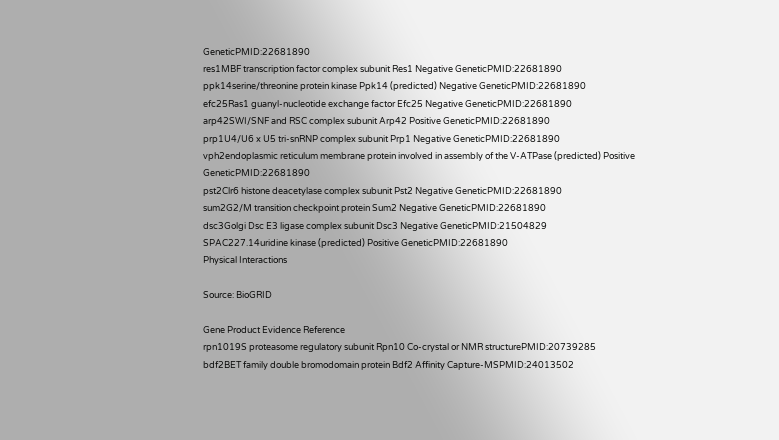GeneticPMID:22681890
res1MBF transcription factor complex subunit Res1 Negative GeneticPMID:22681890
ppk14serine/threonine protein kinase Ppk14 (predicted) Negative GeneticPMID:22681890
efc25Ras1 guanyl-nucleotide exchange factor Efc25 Negative GeneticPMID:22681890
arp42SWI/SNF and RSC complex subunit Arp42 Positive GeneticPMID:22681890
prp1U4/U6 x U5 tri-snRNP complex subunit Prp1 Negative GeneticPMID:22681890
vph2endoplasmic reticulum membrane protein involved in assembly of the V-ATPase (predicted) Positive GeneticPMID:22681890
pst2Clr6 histone deacetylase complex subunit Pst2 Negative GeneticPMID:22681890
sum2G2/M transition checkpoint protein Sum2 Negative GeneticPMID:22681890
dsc3Golgi Dsc E3 ligase complex subunit Dsc3 Negative GeneticPMID:21504829
SPAC227.14uridine kinase (predicted) Positive GeneticPMID:22681890
Physical Interactions

Source: BioGRID

Gene Product Evidence Reference
rpn1019S proteasome regulatory subunit Rpn10 Co-crystal or NMR structurePMID:20739285
bdf2BET family double bromodomain protein Bdf2 Affinity Capture-MSPMID:24013502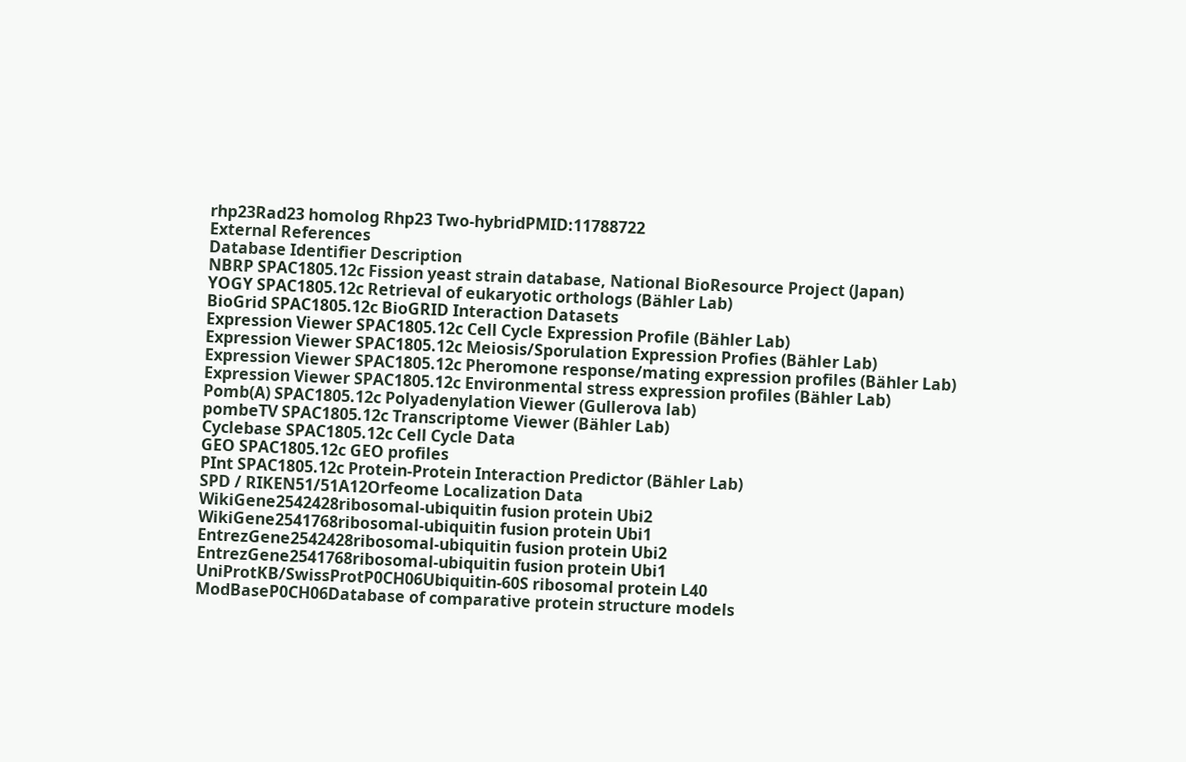rhp23Rad23 homolog Rhp23 Two-hybridPMID:11788722
External References
Database Identifier Description
NBRP SPAC1805.12c Fission yeast strain database, National BioResource Project (Japan)
YOGY SPAC1805.12c Retrieval of eukaryotic orthologs (Bähler Lab)
BioGrid SPAC1805.12c BioGRID Interaction Datasets
Expression Viewer SPAC1805.12c Cell Cycle Expression Profile (Bähler Lab)
Expression Viewer SPAC1805.12c Meiosis/Sporulation Expression Profies (Bähler Lab)
Expression Viewer SPAC1805.12c Pheromone response/mating expression profiles (Bähler Lab)
Expression Viewer SPAC1805.12c Environmental stress expression profiles (Bähler Lab)
Pomb(A) SPAC1805.12c Polyadenylation Viewer (Gullerova lab)
pombeTV SPAC1805.12c Transcriptome Viewer (Bähler Lab)
Cyclebase SPAC1805.12c Cell Cycle Data
GEO SPAC1805.12c GEO profiles
PInt SPAC1805.12c Protein-Protein Interaction Predictor (Bähler Lab)
SPD / RIKEN51/51A12Orfeome Localization Data
WikiGene2542428ribosomal-ubiquitin fusion protein Ubi2
WikiGene2541768ribosomal-ubiquitin fusion protein Ubi1
EntrezGene2542428ribosomal-ubiquitin fusion protein Ubi2
EntrezGene2541768ribosomal-ubiquitin fusion protein Ubi1
UniProtKB/SwissProtP0CH06Ubiquitin-60S ribosomal protein L40
ModBaseP0CH06Database of comparative protein structure models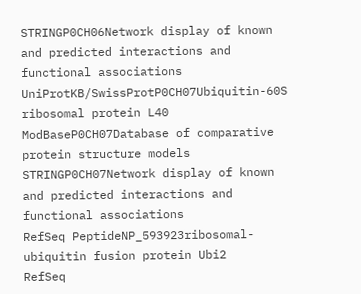STRINGP0CH06Network display of known and predicted interactions and functional associations
UniProtKB/SwissProtP0CH07Ubiquitin-60S ribosomal protein L40
ModBaseP0CH07Database of comparative protein structure models
STRINGP0CH07Network display of known and predicted interactions and functional associations
RefSeq PeptideNP_593923ribosomal-ubiquitin fusion protein Ubi2
RefSeq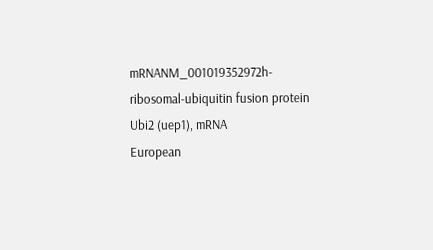mRNANM_001019352972h- ribosomal-ubiquitin fusion protein Ubi2 (uep1), mRNA
European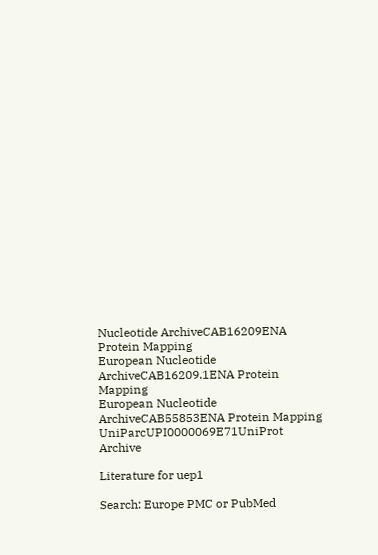Nucleotide ArchiveCAB16209ENA Protein Mapping
European Nucleotide ArchiveCAB16209.1ENA Protein Mapping
European Nucleotide ArchiveCAB55853ENA Protein Mapping
UniParcUPI0000069E71UniProt Archive

Literature for uep1

Search: Europe PMC or PubMed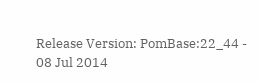Release Version: PomBase:22_44 - 08 Jul 2014